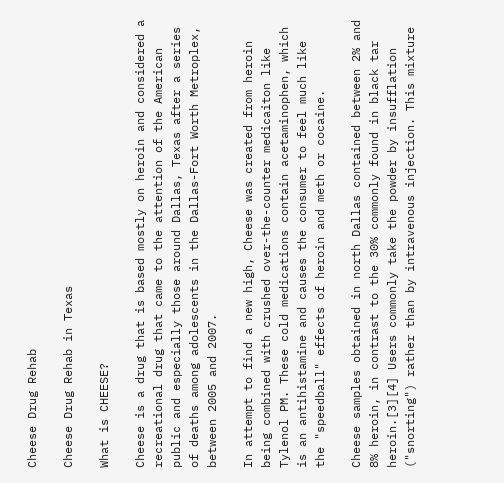Cheese Drug Rehab

Cheese Drug Rehab in Texas

What is CHEESE?

Cheese is a drug that is based mostly on heroin and considered a recreational drug that came to the attention of the American public and especially those around Dallas, Texas after a series of deaths among adolescents in the Dallas-Fort Worth Metroplex, between 2005 and 2007.

In attempt to find a new high, Cheese was created from heroin being combined with crushed over-the-counter medicaiton like Tylenol PM. These cold medications contain acetaminophen, which is an antihistamine and causes the consumer to feel much like the "speedball" effects of heroin and meth or cocaine.

Cheese samples obtained in north Dallas contained between 2% and 8% heroin, in contrast to the 30% commonly found in black tar heroin.[3][4] Users commonly take the powder by insufflation ("snorting") rather than by intravenous injection. This mixture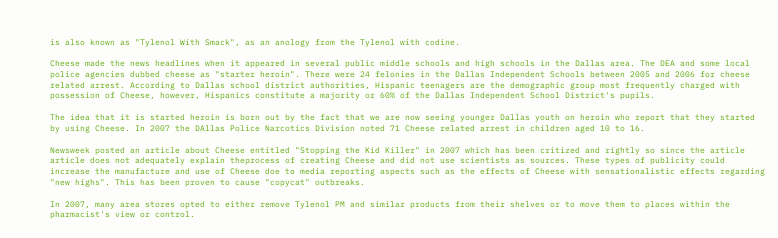is also known as "Tylenol With Smack", as an anology from the Tylenol with codine.

Cheese made the news headlines when it appeared in several public middle schools and high schools in the Dallas area. The DEA and some local police agencies dubbed cheese as "starter heroin". There were 24 felonies in the Dallas Independent Schools between 2005 and 2006 for cheese related arrest. According to Dallas school district authorities, Hispanic teenagers are the demographic group most frequently charged with possession of Cheese, however, Hispanics constitute a majority or 60% of the Dallas Independent School District's pupils.

The idea that it is started heroin is born out by the fact that we are now seeing younger Dallas youth on heroin who report that they started by using Cheese. In 2007 the DAllas Police Narcotics Division noted 71 Cheese related arrest in children aged 10 to 16.

Newsweek posted an article about Cheese entitled "Stopping the Kid Killer" in 2007 which has been critized and rightly so since the article article does not adequately explain theprocess of creating Cheese and did not use scientists as sources. These types of publicity could increase the manufacture and use of Cheese doe to media reporting aspects such as the effects of Cheese with sensationalistic effects regarding "new highs". This has been proven to cause "copycat" outbreaks.

In 2007, many area stores opted to either remove Tylenol PM and similar products from their shelves or to move them to places within the pharmacist's view or control.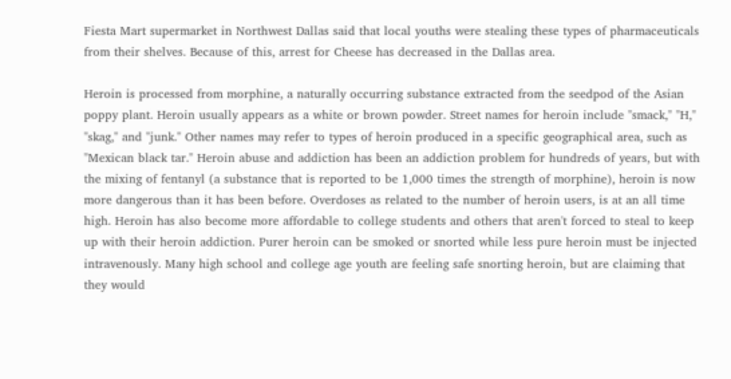Fiesta Mart supermarket in Northwest Dallas said that local youths were stealing these types of pharmaceuticals from their shelves. Because of this, arrest for Cheese has decreased in the Dallas area.

Heroin is processed from morphine, a naturally occurring substance extracted from the seedpod of the Asian poppy plant. Heroin usually appears as a white or brown powder. Street names for heroin include "smack," "H," "skag," and "junk." Other names may refer to types of heroin produced in a specific geographical area, such as "Mexican black tar." Heroin abuse and addiction has been an addiction problem for hundreds of years, but with the mixing of fentanyl (a substance that is reported to be 1,000 times the strength of morphine), heroin is now more dangerous than it has been before. Overdoses as related to the number of heroin users, is at an all time high. Heroin has also become more affordable to college students and others that aren't forced to steal to keep up with their heroin addiction. Purer heroin can be smoked or snorted while less pure heroin must be injected intravenously. Many high school and college age youth are feeling safe snorting heroin, but are claiming that they would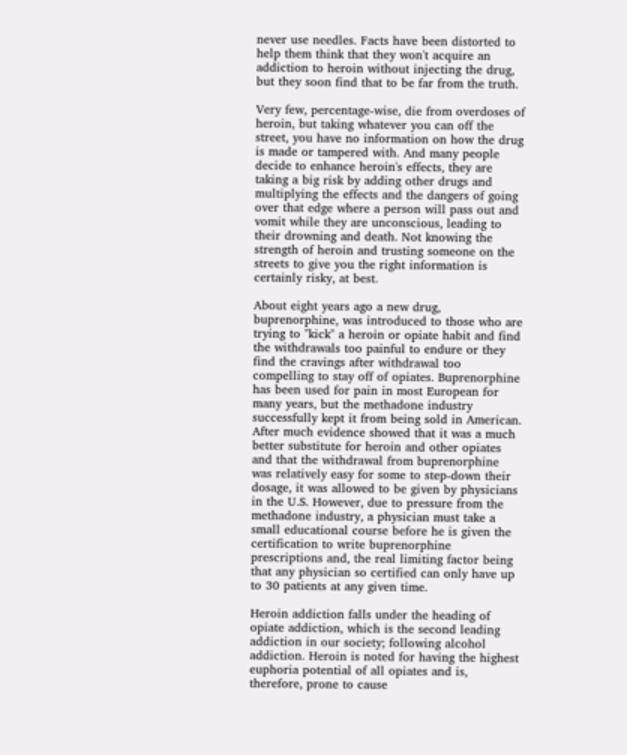never use needles. Facts have been distorted to help them think that they won't acquire an addiction to heroin without injecting the drug, but they soon find that to be far from the truth.

Very few, percentage-wise, die from overdoses of heroin, but taking whatever you can off the street, you have no information on how the drug is made or tampered with. And many people decide to enhance heroin's effects, they are taking a big risk by adding other drugs and multiplying the effects and the dangers of going over that edge where a person will pass out and vomit while they are unconscious, leading to their drowning and death. Not knowing the strength of heroin and trusting someone on the streets to give you the right information is certainly risky, at best.

About eight years ago a new drug, buprenorphine, was introduced to those who are trying to "kick" a heroin or opiate habit and find the withdrawals too painful to endure or they find the cravings after withdrawal too compelling to stay off of opiates. Buprenorphine has been used for pain in most European for many years, but the methadone industry successfully kept it from being sold in American. After much evidence showed that it was a much better substitute for heroin and other opiates and that the withdrawal from buprenorphine was relatively easy for some to step-down their dosage, it was allowed to be given by physicians in the U.S. However, due to pressure from the methadone industry, a physician must take a small educational course before he is given the certification to write buprenorphine prescriptions and, the real limiting factor being that any physician so certified can only have up to 30 patients at any given time.

Heroin addiction falls under the heading of opiate addiction, which is the second leading addiction in our society; following alcohol addiction. Heroin is noted for having the highest euphoria potential of all opiates and is, therefore, prone to cause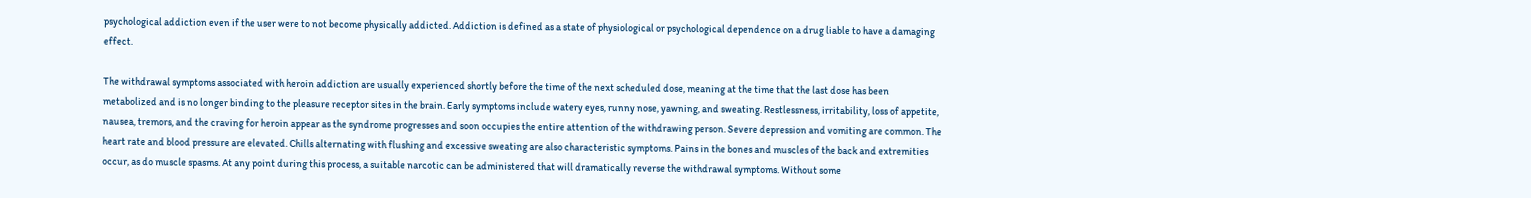psychological addiction even if the user were to not become physically addicted. Addiction is defined as a state of physiological or psychological dependence on a drug liable to have a damaging effect.

The withdrawal symptoms associated with heroin addiction are usually experienced shortly before the time of the next scheduled dose, meaning at the time that the last dose has been metabolized and is no longer binding to the pleasure receptor sites in the brain. Early symptoms include watery eyes, runny nose, yawning, and sweating. Restlessness, irritability, loss of appetite, nausea, tremors, and the craving for heroin appear as the syndrome progresses and soon occupies the entire attention of the withdrawing person. Severe depression and vomiting are common. The heart rate and blood pressure are elevated. Chills alternating with flushing and excessive sweating are also characteristic symptoms. Pains in the bones and muscles of the back and extremities occur, as do muscle spasms. At any point during this process, a suitable narcotic can be administered that will dramatically reverse the withdrawal symptoms. Without some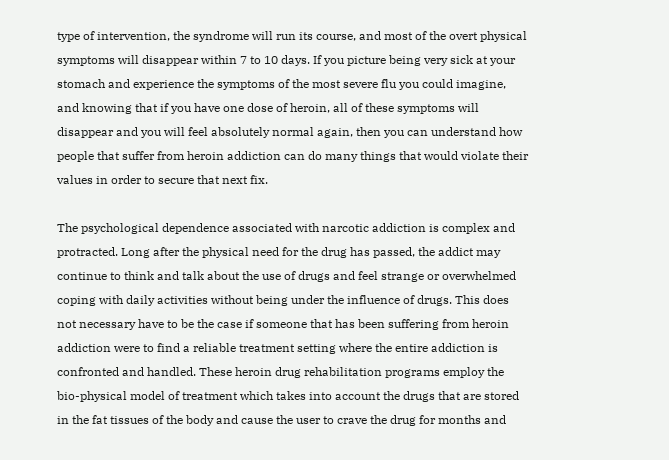type of intervention, the syndrome will run its course, and most of the overt physical symptoms will disappear within 7 to 10 days. If you picture being very sick at your stomach and experience the symptoms of the most severe flu you could imagine, and knowing that if you have one dose of heroin, all of these symptoms will disappear and you will feel absolutely normal again, then you can understand how people that suffer from heroin addiction can do many things that would violate their values in order to secure that next fix.

The psychological dependence associated with narcotic addiction is complex and protracted. Long after the physical need for the drug has passed, the addict may continue to think and talk about the use of drugs and feel strange or overwhelmed coping with daily activities without being under the influence of drugs. This does not necessary have to be the case if someone that has been suffering from heroin addiction were to find a reliable treatment setting where the entire addiction is confronted and handled. These heroin drug rehabilitation programs employ the bio-physical model of treatment which takes into account the drugs that are stored in the fat tissues of the body and cause the user to crave the drug for months and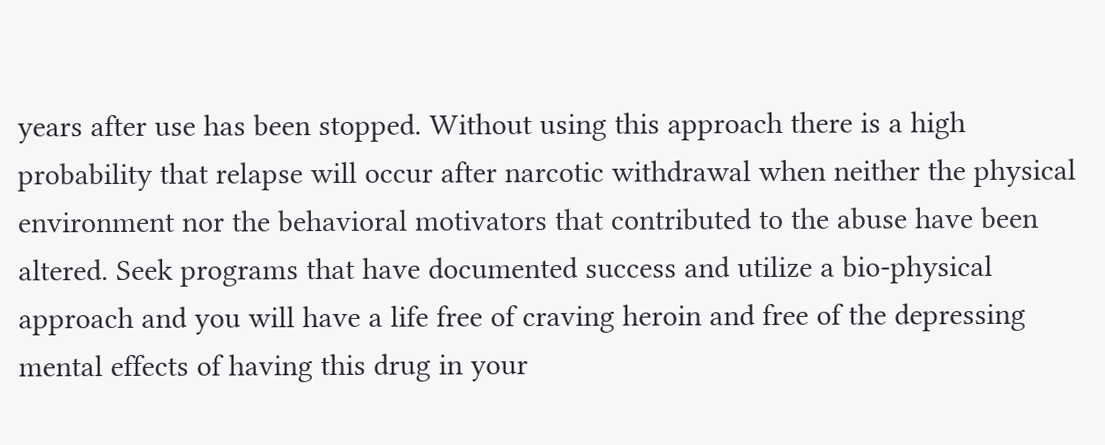years after use has been stopped. Without using this approach there is a high probability that relapse will occur after narcotic withdrawal when neither the physical environment nor the behavioral motivators that contributed to the abuse have been altered. Seek programs that have documented success and utilize a bio-physical approach and you will have a life free of craving heroin and free of the depressing mental effects of having this drug in your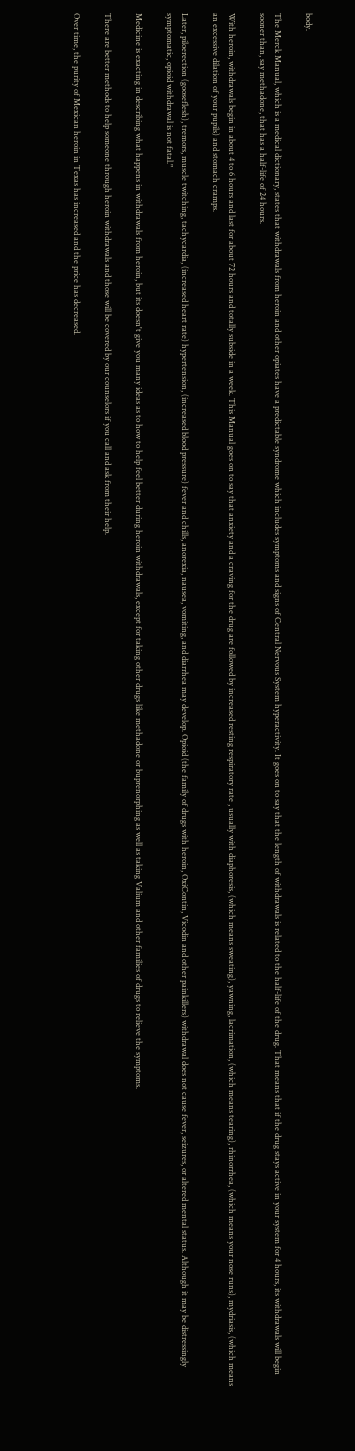body.

The Merck Manual, which is a medical dictionary, states that withdrawals from heroin and other opiates have a predictable syndrome which includes symptoms and signs of Central Nervous System hyperactivity. It goes on to say that the length of withdrawals is related to the half-life of the drug. That means that if the drug stays active in your system for 4 hours, its withdrawals will begin sooner than, say methadone, that has a half-life of 24 hours.

With heroin, withdrawals begin in about 4 to 6 hours and last for about 72 hours and totally subside in a week. This Manual goes on to say that anxiety and a craving for the drug are followed by increased resting respiratory rate , usually with diaphoresis, (which means sweating), yawning, lacrimation, (which means tearing), rhinorrhea, (which means your nose runs), mydriasis, (which means an excessive dilation of your pupils) and stomach cramps.

Later, piloerection (gooseflesh), tremors, muscle twitching, tachycardia, (increased heart rate) hypertension, (increased blood pressure) fever and chills, anorexia, nausea, vomiting, and diarrhea may develop. Opioid (the family of drugs with heroin, OxiContin, Vicodin and other painkillers) withdrawal does not cause fever, seizures, or altered mental status. Although it may be distressingly symptomatic, opioid withdrawal is not fatal."

Medicine is exacting in describing what happens in withdrawals from heroin, but its doesn't give you many ideas as to how to help feel better during heroin withdrawals, except for taking other drugs like methadone or buprenorphing as well as taking Valium and other families of drugs to relieve the symptoms.

There are better methods to help someone through heroin withdrawals and those will be covered by our counselors if you call and ask from their help.

Over time, the purity of Mexican heroin in Texas has increased and the price has decreased.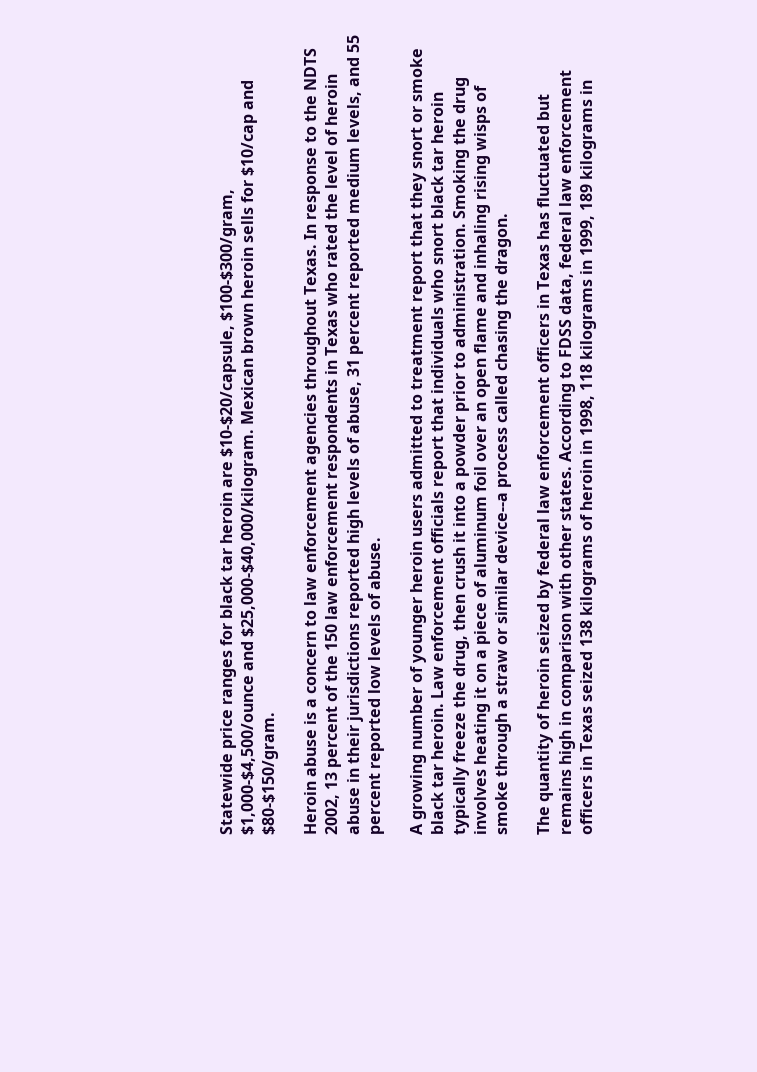Statewide price ranges for black tar heroin are $10-$20/capsule, $100-$300/gram, $1,000-$4,500/ounce and $25,000-$40,000/kilogram. Mexican brown heroin sells for $10/cap and $80-$150/gram.

Heroin abuse is a concern to law enforcement agencies throughout Texas. In response to the NDTS 2002, 13 percent of the 150 law enforcement respondents in Texas who rated the level of heroin abuse in their jurisdictions reported high levels of abuse, 31 percent reported medium levels, and 55 percent reported low levels of abuse.

A growing number of younger heroin users admitted to treatment report that they snort or smoke black tar heroin. Law enforcement officials report that individuals who snort black tar heroin typically freeze the drug, then crush it into a powder prior to administration. Smoking the drug involves heating it on a piece of aluminum foil over an open flame and inhaling rising wisps of smoke through a straw or similar device--a process called chasing the dragon.

The quantity of heroin seized by federal law enforcement officers in Texas has fluctuated but remains high in comparison with other states. According to FDSS data, federal law enforcement officers in Texas seized 138 kilograms of heroin in 1998, 118 kilograms in 1999, 189 kilograms in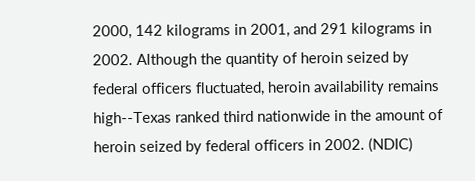2000, 142 kilograms in 2001, and 291 kilograms in 2002. Although the quantity of heroin seized by federal officers fluctuated, heroin availability remains high--Texas ranked third nationwide in the amount of heroin seized by federal officers in 2002. (NDIC)